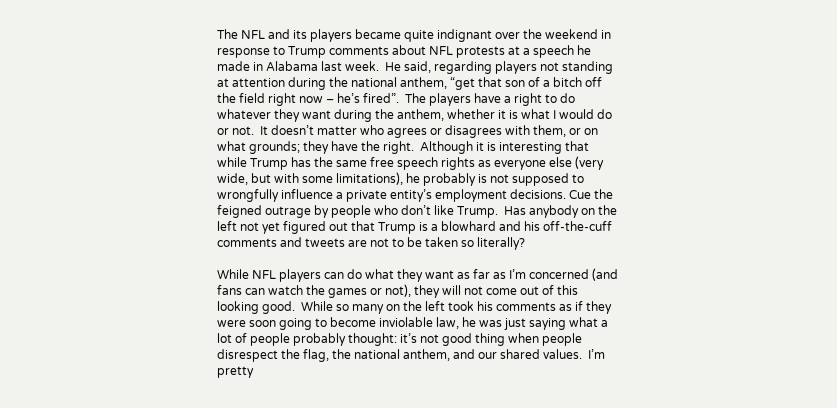The NFL and its players became quite indignant over the weekend in response to Trump comments about NFL protests at a speech he made in Alabama last week.  He said, regarding players not standing at attention during the national anthem, “get that son of a bitch off the field right now – he’s fired”.  The players have a right to do whatever they want during the anthem, whether it is what I would do or not.  It doesn’t matter who agrees or disagrees with them, or on what grounds; they have the right.  Although it is interesting that while Trump has the same free speech rights as everyone else (very wide, but with some limitations), he probably is not supposed to wrongfully influence a private entity’s employment decisions. Cue the feigned outrage by people who don’t like Trump.  Has anybody on the left not yet figured out that Trump is a blowhard and his off-the-cuff comments and tweets are not to be taken so literally?

While NFL players can do what they want as far as I’m concerned (and fans can watch the games or not), they will not come out of this looking good.  While so many on the left took his comments as if they were soon going to become inviolable law, he was just saying what a lot of people probably thought: it’s not good thing when people disrespect the flag, the national anthem, and our shared values.  I’m pretty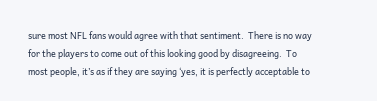sure most NFL fans would agree with that sentiment.  There is no way for the players to come out of this looking good by disagreeing.  To most people, it’s as if they are saying ‘yes, it is perfectly acceptable to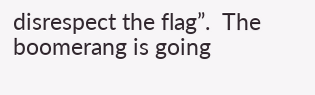disrespect the flag”.  The boomerang is going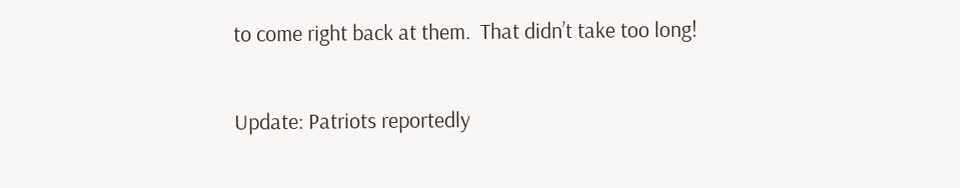to come right back at them.  That didn’t take too long!

Update: Patriots reportedly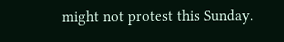might not protest this Sunday.